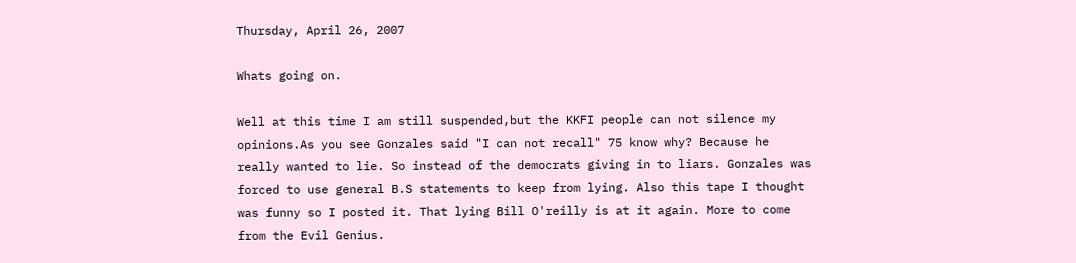Thursday, April 26, 2007

Whats going on.

Well at this time I am still suspended,but the KKFI people can not silence my opinions.As you see Gonzales said "I can not recall" 75 know why? Because he really wanted to lie. So instead of the democrats giving in to liars. Gonzales was forced to use general B.S statements to keep from lying. Also this tape I thought was funny so I posted it. That lying Bill O'reilly is at it again. More to come from the Evil Genius.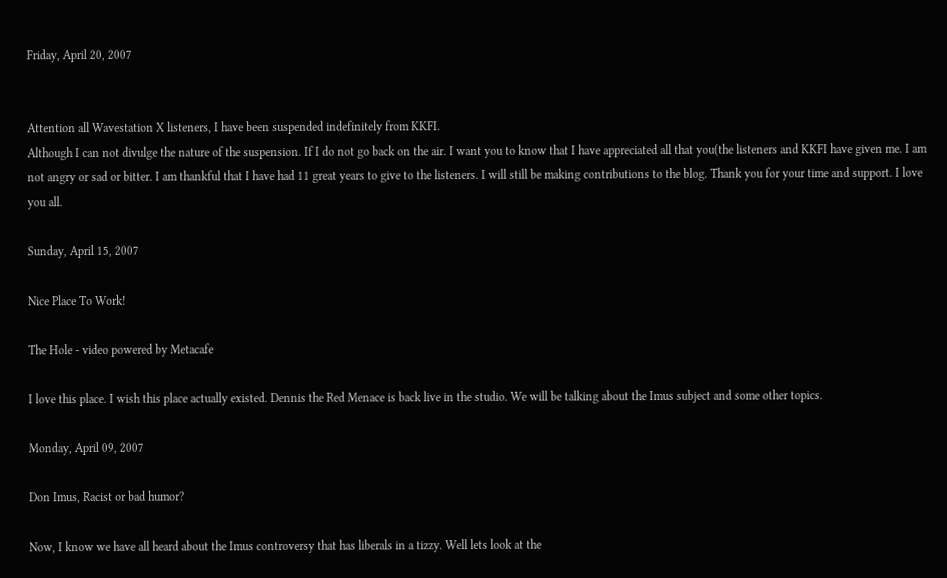Friday, April 20, 2007


Attention all Wavestation X listeners, I have been suspended indefinitely from KKFI.
Although I can not divulge the nature of the suspension. If I do not go back on the air. I want you to know that I have appreciated all that you(the listeners and KKFI have given me. I am not angry or sad or bitter. I am thankful that I have had 11 great years to give to the listeners. I will still be making contributions to the blog. Thank you for your time and support. I love you all.

Sunday, April 15, 2007

Nice Place To Work!

The Hole - video powered by Metacafe

I love this place. I wish this place actually existed. Dennis the Red Menace is back live in the studio. We will be talking about the Imus subject and some other topics.

Monday, April 09, 2007

Don Imus, Racist or bad humor?

Now, I know we have all heard about the Imus controversy that has liberals in a tizzy. Well lets look at the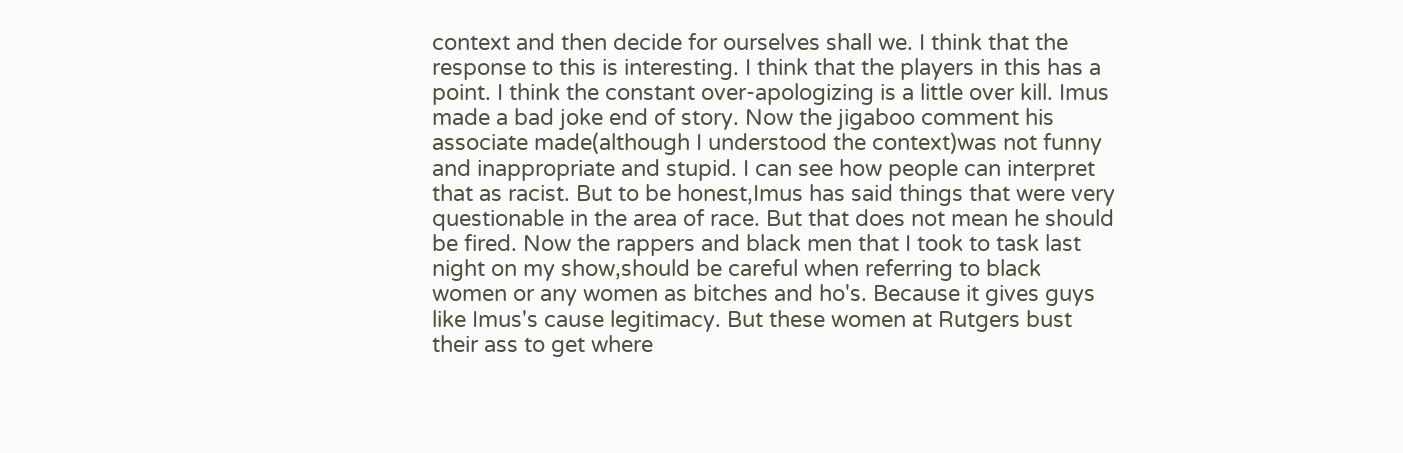context and then decide for ourselves shall we. I think that the response to this is interesting. I think that the players in this has a point. I think the constant over-apologizing is a little over kill. Imus made a bad joke end of story. Now the jigaboo comment his associate made(although I understood the context)was not funny and inappropriate and stupid. I can see how people can interpret that as racist. But to be honest,Imus has said things that were very questionable in the area of race. But that does not mean he should be fired. Now the rappers and black men that I took to task last night on my show,should be careful when referring to black women or any women as bitches and ho's. Because it gives guys like Imus's cause legitimacy. But these women at Rutgers bust their ass to get where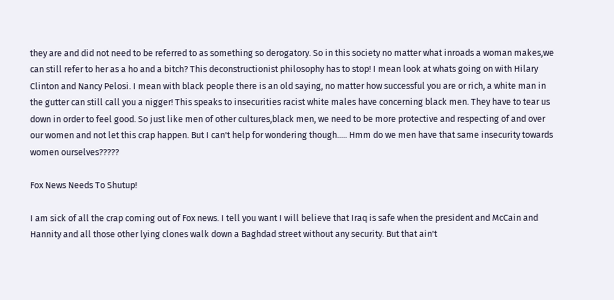they are and did not need to be referred to as something so derogatory. So in this society no matter what inroads a woman makes,we can still refer to her as a ho and a bitch? This deconstructionist philosophy has to stop! I mean look at whats going on with Hilary Clinton and Nancy Pelosi. I mean with black people there is an old saying, no matter how successful you are or rich, a white man in the gutter can still call you a nigger! This speaks to insecurities racist white males have concerning black men. They have to tear us down in order to feel good. So just like men of other cultures,black men, we need to be more protective and respecting of and over our women and not let this crap happen. But I can't help for wondering though..... Hmm do we men have that same insecurity towards women ourselves?????

Fox News Needs To Shutup!

I am sick of all the crap coming out of Fox news. I tell you want I will believe that Iraq is safe when the president and McCain and Hannity and all those other lying clones walk down a Baghdad street without any security. But that ain't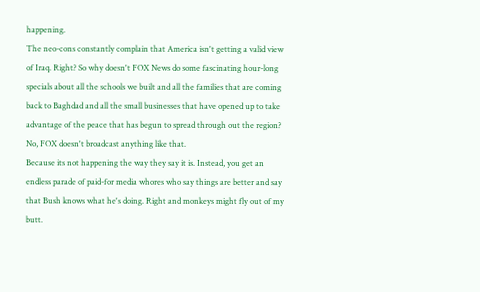happening.
The neo-cons constantly complain that America isn't getting a valid view of Iraq. Right? So why doesn't FOX News do some fascinating hour-long specials about all the schools we built and all the families that are coming back to Baghdad and all the small businesses that have opened up to take advantage of the peace that has begun to spread through out the region? No, FOX doesn't broadcast anything like that.
Because its not happening the way they say it is. Instead, you get an endless parade of paid-for media whores who say things are better and say that Bush knows what he's doing. Right and monkeys might fly out of my butt.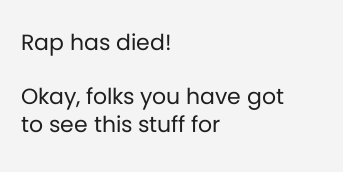Rap has died!

Okay, folks you have got to see this stuff for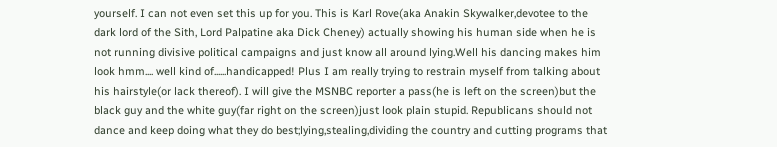yourself. I can not even set this up for you. This is Karl Rove(aka Anakin Skywalker,devotee to the dark lord of the Sith, Lord Palpatine aka Dick Cheney) actually showing his human side when he is not running divisive political campaigns and just know all around lying.Well his dancing makes him look hmm.... well kind of......handicapped! Plus I am really trying to restrain myself from talking about his hairstyle(or lack thereof). I will give the MSNBC reporter a pass(he is left on the screen)but the black guy and the white guy(far right on the screen)just look plain stupid. Republicans should not dance and keep doing what they do best;lying,stealing,dividing the country and cutting programs that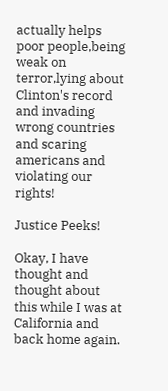actually helps poor people,being weak on terror,lying about Clinton's record and invading wrong countries and scaring americans and violating our rights!

Justice Peeks!

Okay, I have thought and thought about this while I was at California and back home again.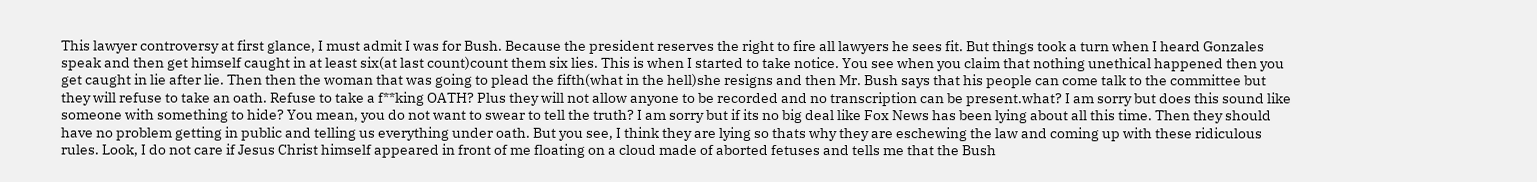This lawyer controversy at first glance, I must admit I was for Bush. Because the president reserves the right to fire all lawyers he sees fit. But things took a turn when I heard Gonzales speak and then get himself caught in at least six(at last count)count them six lies. This is when I started to take notice. You see when you claim that nothing unethical happened then you get caught in lie after lie. Then then the woman that was going to plead the fifth(what in the hell)she resigns and then Mr. Bush says that his people can come talk to the committee but they will refuse to take an oath. Refuse to take a f**king OATH? Plus they will not allow anyone to be recorded and no transcription can be present.what? I am sorry but does this sound like someone with something to hide? You mean, you do not want to swear to tell the truth? I am sorry but if its no big deal like Fox News has been lying about all this time. Then they should have no problem getting in public and telling us everything under oath. But you see, I think they are lying so thats why they are eschewing the law and coming up with these ridiculous rules. Look, I do not care if Jesus Christ himself appeared in front of me floating on a cloud made of aborted fetuses and tells me that the Bush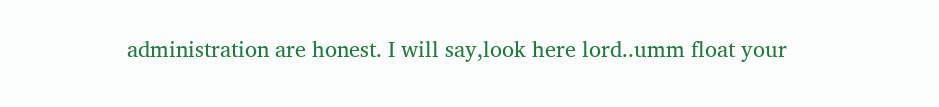administration are honest. I will say,look here lord..umm float your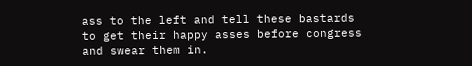ass to the left and tell these bastards to get their happy asses before congress and swear them in.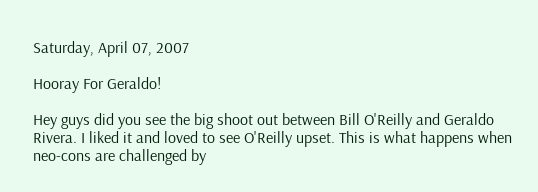Saturday, April 07, 2007

Hooray For Geraldo!

Hey guys did you see the big shoot out between Bill O'Reilly and Geraldo Rivera. I liked it and loved to see O'Reilly upset. This is what happens when neo-cons are challenged by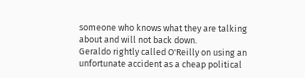someone who knows what they are talking about and will not back down.
Geraldo rightly called O'Reilly on using an unfortunate accident as a cheap political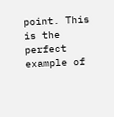point. This is the perfect example of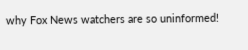why Fox News watchers are so uninformed!